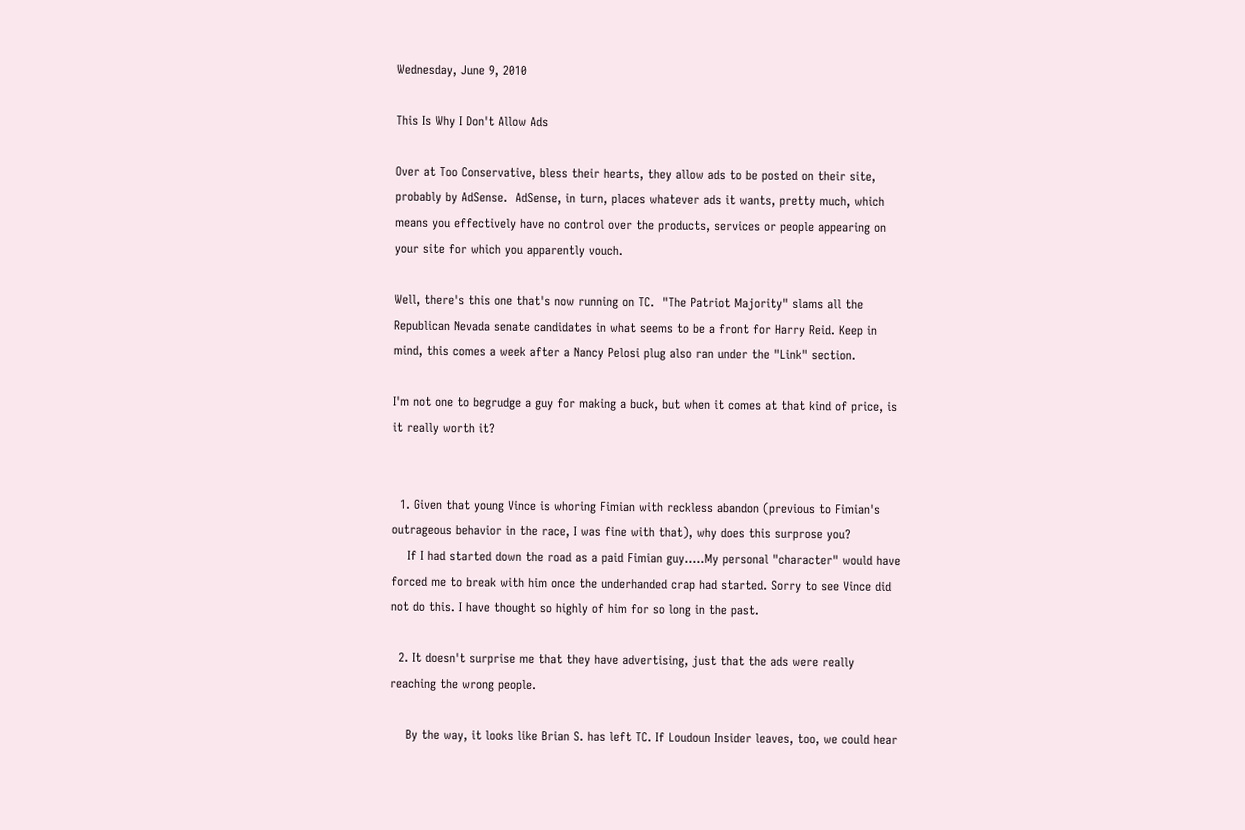Wednesday, June 9, 2010

This Is Why I Don't Allow Ads

Over at Too Conservative, bless their hearts, they allow ads to be posted on their site, probably by AdSense.  AdSense, in turn, places whatever ads it wants, pretty much, which means you effectively have no control over the products, services or people appearing on your site for which you apparently vouch.

Well, there's this one that's now running on TC.  "The Patriot Majority" slams all the Republican Nevada senate candidates in what seems to be a front for Harry Reid. Keep in mind, this comes a week after a Nancy Pelosi plug also ran under the "Link" section.

I'm not one to begrudge a guy for making a buck, but when it comes at that kind of price, is it really worth it?


  1. Given that young Vince is whoring Fimian with reckless abandon (previous to Fimian's outrageous behavior in the race, I was fine with that), why does this surprose you?
    If I had started down the road as a paid Fimian guy.....My personal "character" would have forced me to break with him once the underhanded crap had started. Sorry to see Vince did not do this. I have thought so highly of him for so long in the past.

  2. It doesn't surprise me that they have advertising, just that the ads were really reaching the wrong people.

    By the way, it looks like Brian S. has left TC. If Loudoun Insider leaves, too, we could hear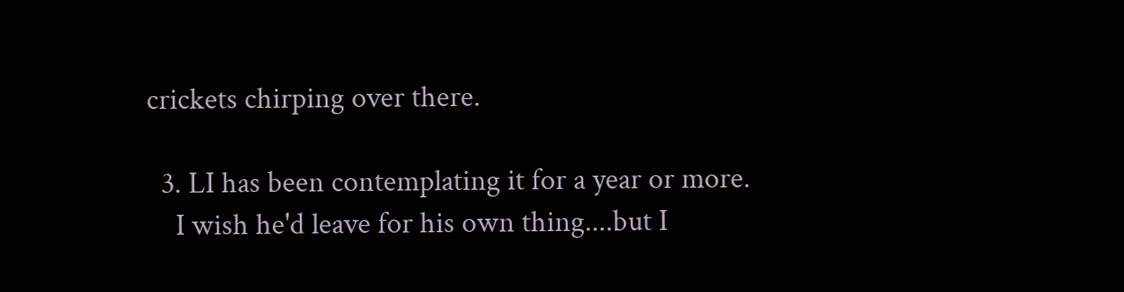crickets chirping over there.

  3. LI has been contemplating it for a year or more.
    I wish he'd leave for his own thing....but I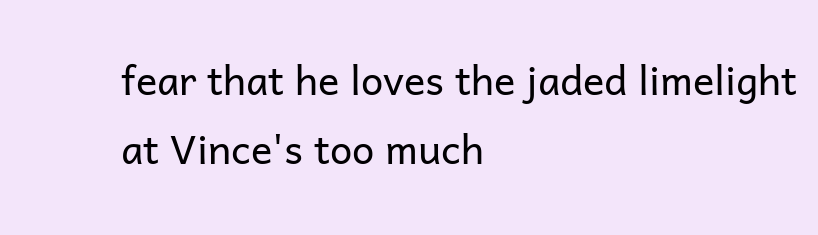fear that he loves the jaded limelight at Vince's too much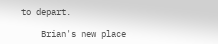to depart.

    Brian's new place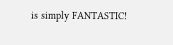is simply FANTASTIC!